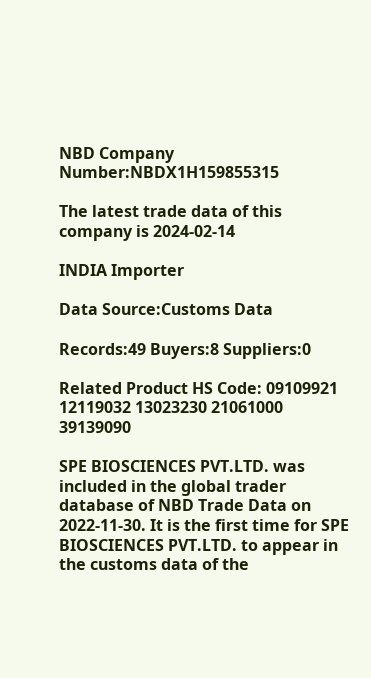NBD Company Number:NBDX1H159855315

The latest trade data of this company is 2024-02-14

INDIA Importer

Data Source:Customs Data

Records:49 Buyers:8 Suppliers:0

Related Product HS Code: 09109921 12119032 13023230 21061000 39139090

SPE BIOSCIENCES PVT.LTD. was included in the global trader database of NBD Trade Data on 2022-11-30. It is the first time for SPE BIOSCIENCES PVT.LTD. to appear in the customs data of the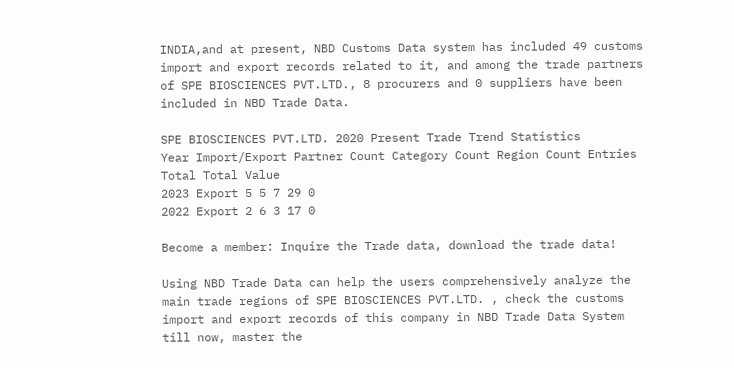INDIA,and at present, NBD Customs Data system has included 49 customs import and export records related to it, and among the trade partners of SPE BIOSCIENCES PVT.LTD., 8 procurers and 0 suppliers have been included in NBD Trade Data.

SPE BIOSCIENCES PVT.LTD. 2020 Present Trade Trend Statistics
Year Import/Export Partner Count Category Count Region Count Entries Total Total Value
2023 Export 5 5 7 29 0
2022 Export 2 6 3 17 0

Become a member: Inquire the Trade data, download the trade data!

Using NBD Trade Data can help the users comprehensively analyze the main trade regions of SPE BIOSCIENCES PVT.LTD. , check the customs import and export records of this company in NBD Trade Data System till now, master the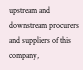upstream and downstream procurers and suppliers of this company,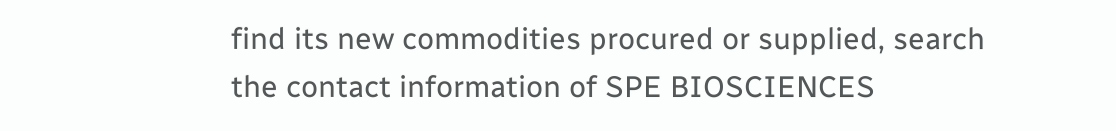find its new commodities procured or supplied, search the contact information of SPE BIOSCIENCES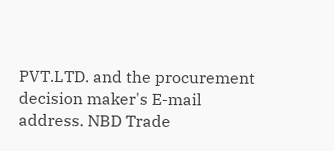PVT.LTD. and the procurement decision maker's E-mail address. NBD Trade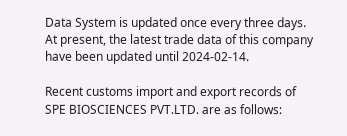Data System is updated once every three days. At present, the latest trade data of this company have been updated until 2024-02-14.

Recent customs import and export records of SPE BIOSCIENCES PVT.LTD. are as follows: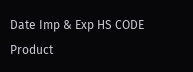Date Imp & Exp HS CODE Product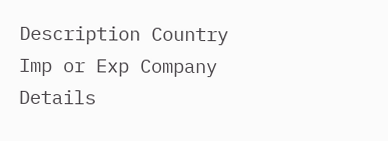Description Country Imp or Exp Company Details